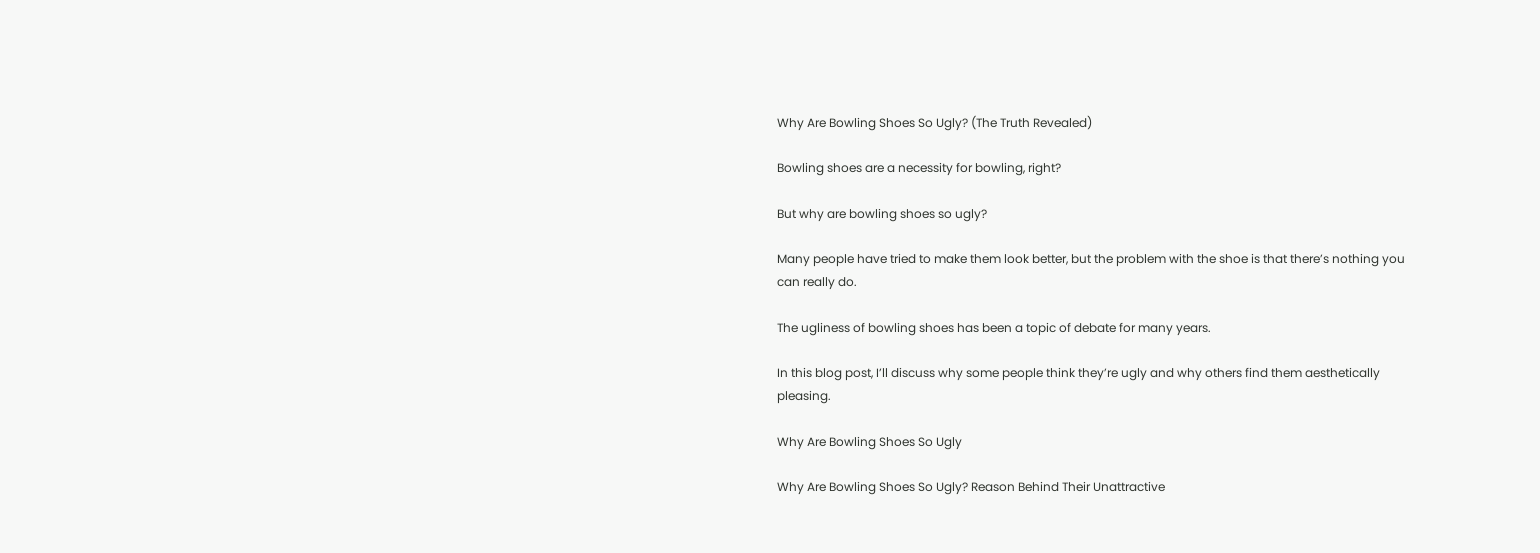Why Are Bowling Shoes So Ugly? (The Truth Revealed)

Bowling shoes are a necessity for bowling, right?

But why are bowling shoes so ugly?

Many people have tried to make them look better, but the problem with the shoe is that there’s nothing you can really do.

The ugliness of bowling shoes has been a topic of debate for many years.

In this blog post, I’ll discuss why some people think they’re ugly and why others find them aesthetically pleasing.

Why Are Bowling Shoes So Ugly

Why Are Bowling Shoes So Ugly? Reason Behind Their Unattractive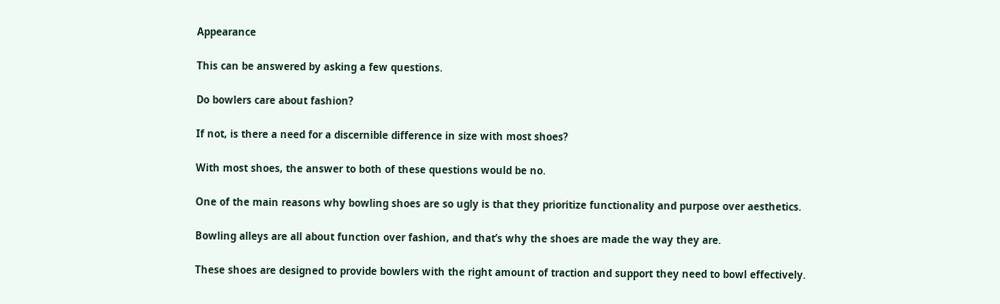Appearance

This can be answered by asking a few questions.

Do bowlers care about fashion?

If not, is there a need for a discernible difference in size with most shoes?

With most shoes, the answer to both of these questions would be no.

One of the main reasons why bowling shoes are so ugly is that they prioritize functionality and purpose over aesthetics.

Bowling alleys are all about function over fashion, and that’s why the shoes are made the way they are.

These shoes are designed to provide bowlers with the right amount of traction and support they need to bowl effectively.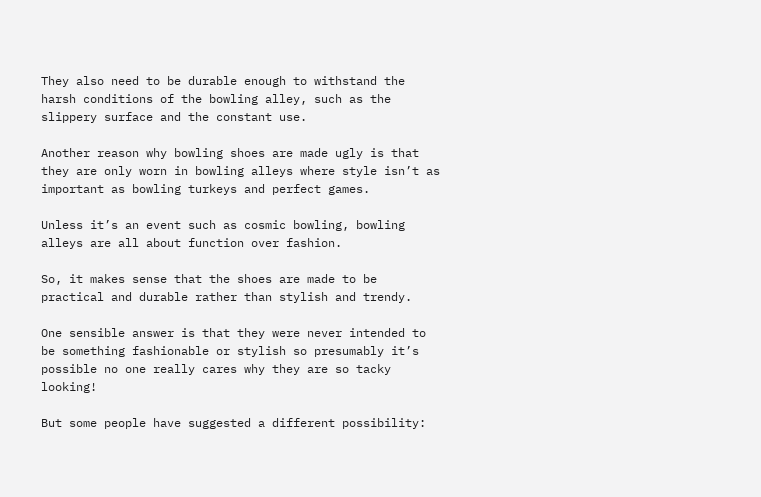They also need to be durable enough to withstand the harsh conditions of the bowling alley, such as the slippery surface and the constant use.

Another reason why bowling shoes are made ugly is that they are only worn in bowling alleys where style isn’t as important as bowling turkeys and perfect games.

Unless it’s an event such as cosmic bowling, bowling alleys are all about function over fashion.

So, it makes sense that the shoes are made to be practical and durable rather than stylish and trendy.

One sensible answer is that they were never intended to be something fashionable or stylish so presumably it’s possible no one really cares why they are so tacky looking!

But some people have suggested a different possibility: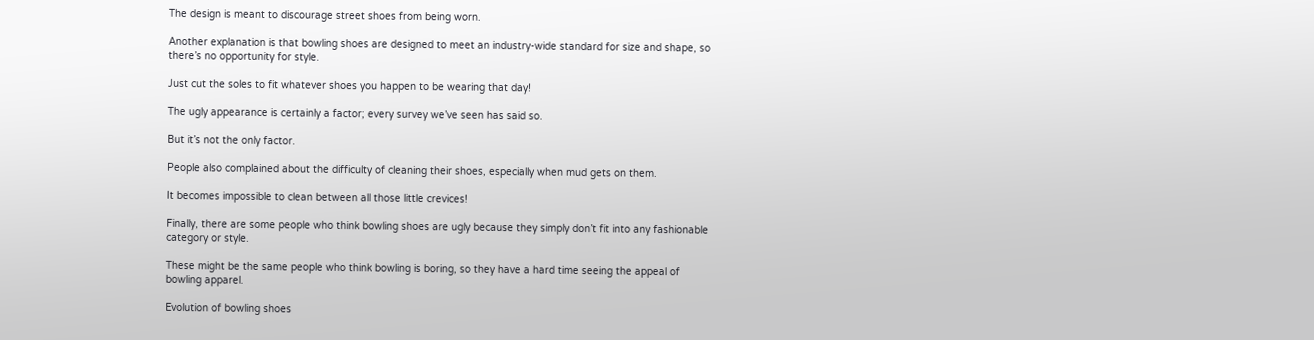The design is meant to discourage street shoes from being worn.

Another explanation is that bowling shoes are designed to meet an industry-wide standard for size and shape, so there’s no opportunity for style.

Just cut the soles to fit whatever shoes you happen to be wearing that day!

The ugly appearance is certainly a factor; every survey we’ve seen has said so.

But it’s not the only factor.

People also complained about the difficulty of cleaning their shoes, especially when mud gets on them.

It becomes impossible to clean between all those little crevices!

Finally, there are some people who think bowling shoes are ugly because they simply don’t fit into any fashionable category or style.

These might be the same people who think bowling is boring, so they have a hard time seeing the appeal of bowling apparel.

Evolution of bowling shoes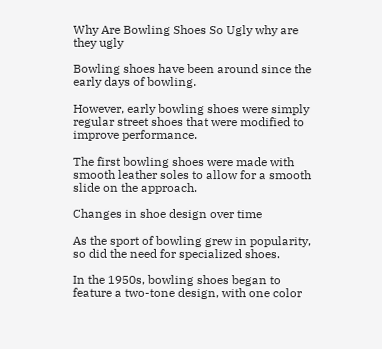Why Are Bowling Shoes So Ugly why are they ugly

Bowling shoes have been around since the early days of bowling.

However, early bowling shoes were simply regular street shoes that were modified to improve performance.

The first bowling shoes were made with smooth leather soles to allow for a smooth slide on the approach.

Changes in shoe design over time

As the sport of bowling grew in popularity, so did the need for specialized shoes.

In the 1950s, bowling shoes began to feature a two-tone design, with one color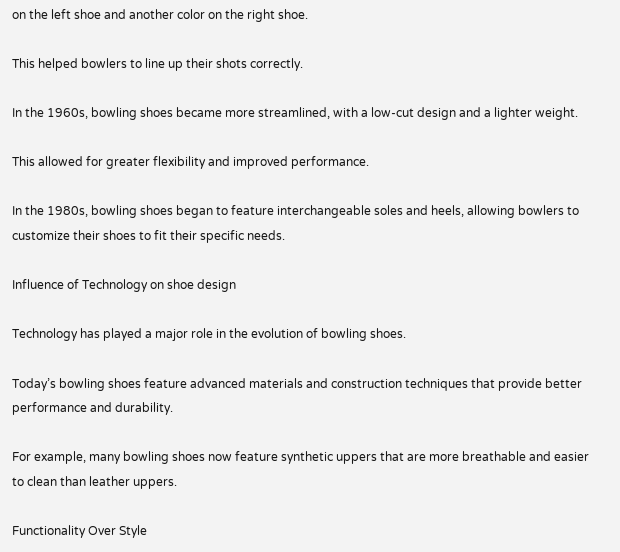on the left shoe and another color on the right shoe.

This helped bowlers to line up their shots correctly.

In the 1960s, bowling shoes became more streamlined, with a low-cut design and a lighter weight.

This allowed for greater flexibility and improved performance.

In the 1980s, bowling shoes began to feature interchangeable soles and heels, allowing bowlers to customize their shoes to fit their specific needs.

Influence of Technology on shoe design

Technology has played a major role in the evolution of bowling shoes.

Today’s bowling shoes feature advanced materials and construction techniques that provide better performance and durability.

For example, many bowling shoes now feature synthetic uppers that are more breathable and easier to clean than leather uppers.

Functionality Over Style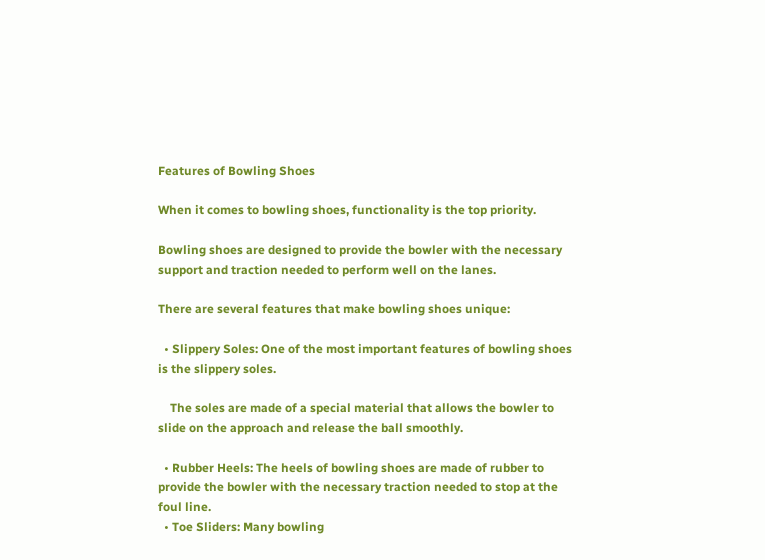Features of Bowling Shoes

When it comes to bowling shoes, functionality is the top priority.

Bowling shoes are designed to provide the bowler with the necessary support and traction needed to perform well on the lanes.

There are several features that make bowling shoes unique:

  • Slippery Soles: One of the most important features of bowling shoes is the slippery soles.

    The soles are made of a special material that allows the bowler to slide on the approach and release the ball smoothly.

  • Rubber Heels: The heels of bowling shoes are made of rubber to provide the bowler with the necessary traction needed to stop at the foul line.
  • Toe Sliders: Many bowling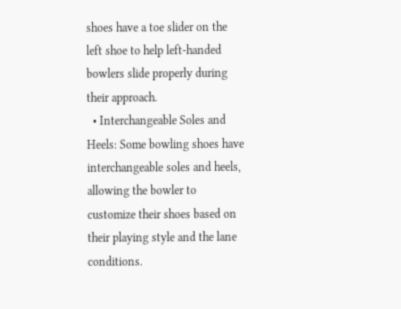shoes have a toe slider on the left shoe to help left-handed bowlers slide properly during their approach.
  • Interchangeable Soles and Heels: Some bowling shoes have interchangeable soles and heels, allowing the bowler to customize their shoes based on their playing style and the lane conditions.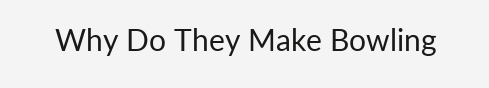Why Do They Make Bowling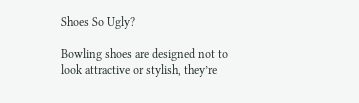Shoes So Ugly?

Bowling shoes are designed not to look attractive or stylish, they’re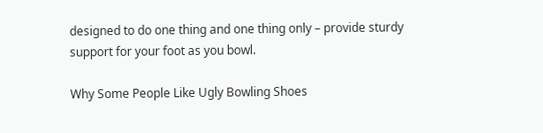designed to do one thing and one thing only – provide sturdy support for your foot as you bowl.

Why Some People Like Ugly Bowling Shoes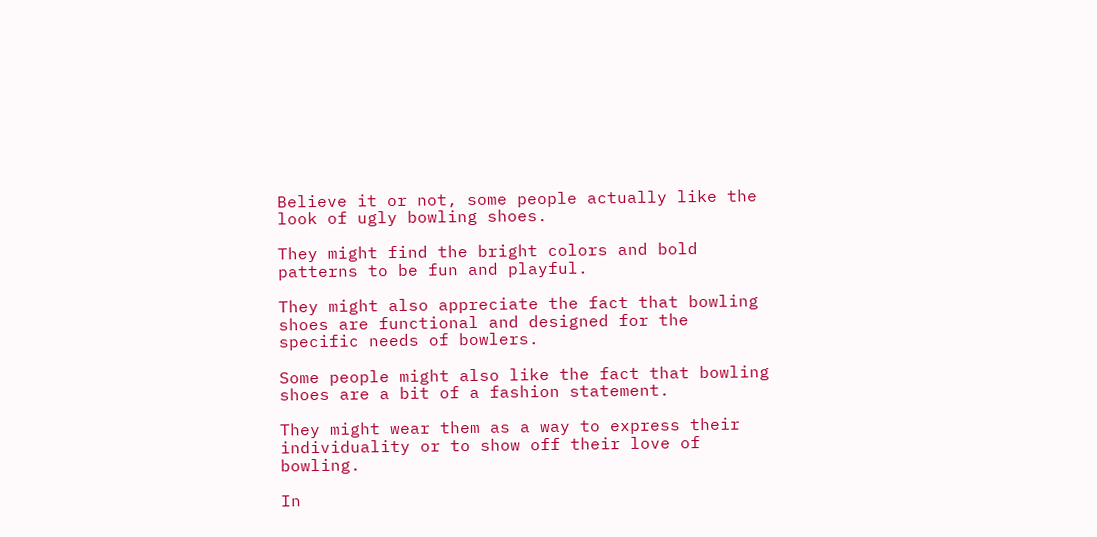Believe it or not, some people actually like the look of ugly bowling shoes.

They might find the bright colors and bold patterns to be fun and playful.

They might also appreciate the fact that bowling shoes are functional and designed for the specific needs of bowlers.

Some people might also like the fact that bowling shoes are a bit of a fashion statement.

They might wear them as a way to express their individuality or to show off their love of bowling.

In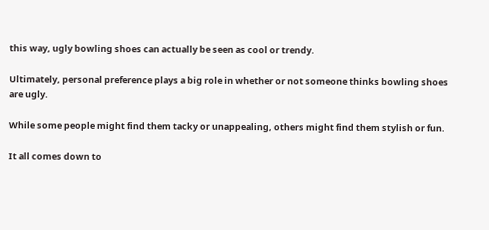this way, ugly bowling shoes can actually be seen as cool or trendy.

Ultimately, personal preference plays a big role in whether or not someone thinks bowling shoes are ugly.

While some people might find them tacky or unappealing, others might find them stylish or fun.

It all comes down to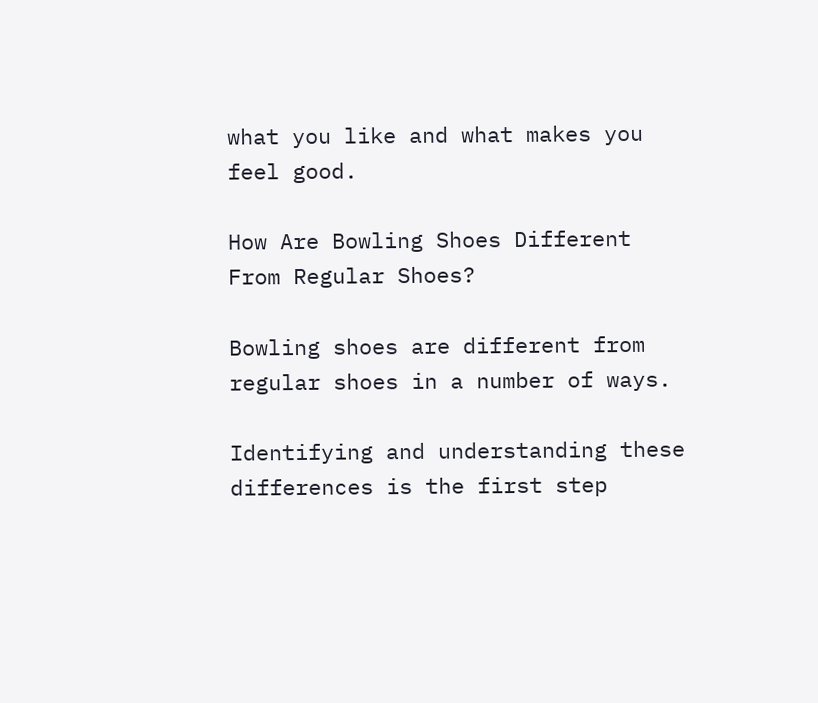what you like and what makes you feel good.

How Are Bowling Shoes Different From Regular Shoes?

Bowling shoes are different from regular shoes in a number of ways.

Identifying and understanding these differences is the first step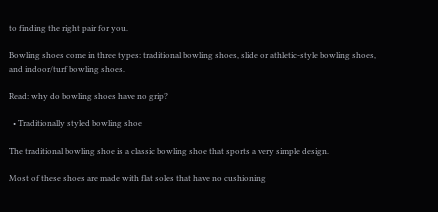to finding the right pair for you.

Bowling shoes come in three types: traditional bowling shoes, slide or athletic-style bowling shoes, and indoor/turf bowling shoes.

Read: why do bowling shoes have no grip?

  • Traditionally styled bowling shoe

The traditional bowling shoe is a classic bowling shoe that sports a very simple design.

Most of these shoes are made with flat soles that have no cushioning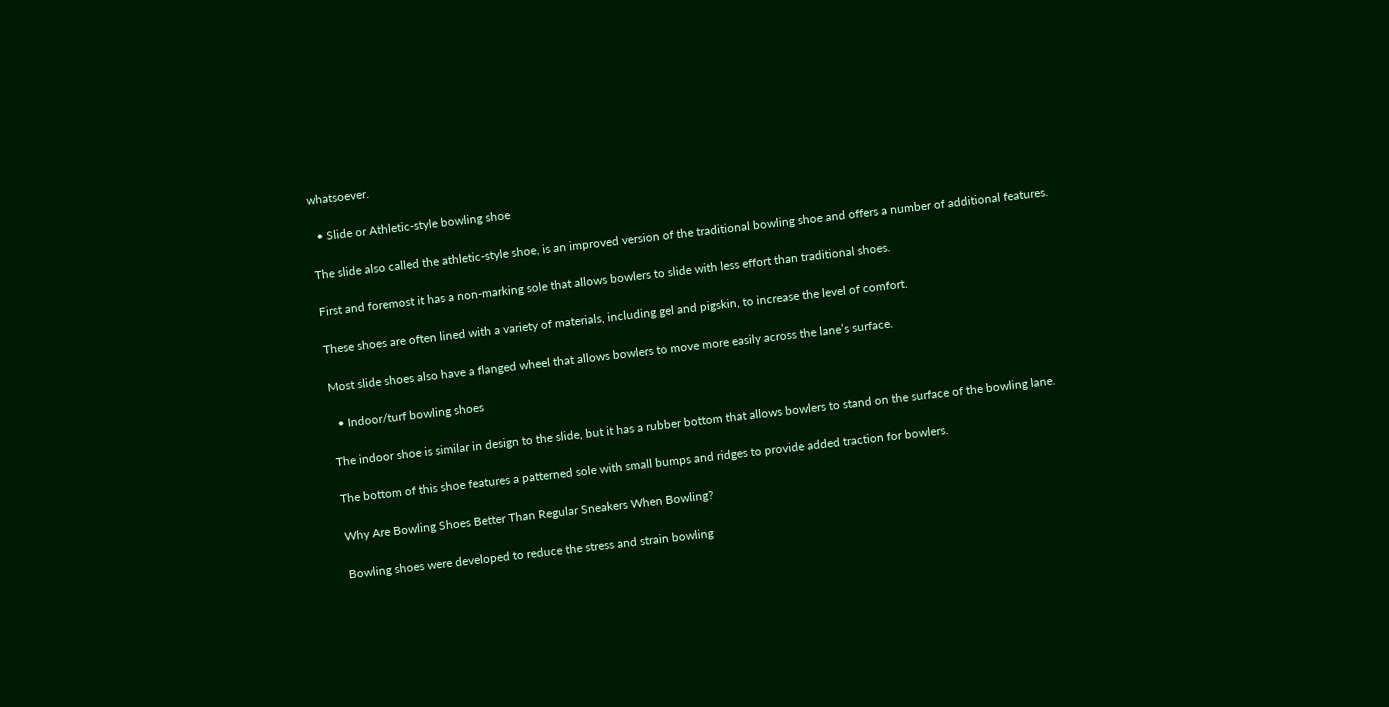whatsoever.

  • Slide or Athletic-style bowling shoe

The slide also called the athletic-style shoe, is an improved version of the traditional bowling shoe and offers a number of additional features.

First and foremost it has a non-marking sole that allows bowlers to slide with less effort than traditional shoes.

These shoes are often lined with a variety of materials, including gel and pigskin, to increase the level of comfort.

Most slide shoes also have a flanged wheel that allows bowlers to move more easily across the lane’s surface.

  • Indoor/turf bowling shoes

The indoor shoe is similar in design to the slide, but it has a rubber bottom that allows bowlers to stand on the surface of the bowling lane.

The bottom of this shoe features a patterned sole with small bumps and ridges to provide added traction for bowlers.

Why Are Bowling Shoes Better Than Regular Sneakers When Bowling?

Bowling shoes were developed to reduce the stress and strain bowling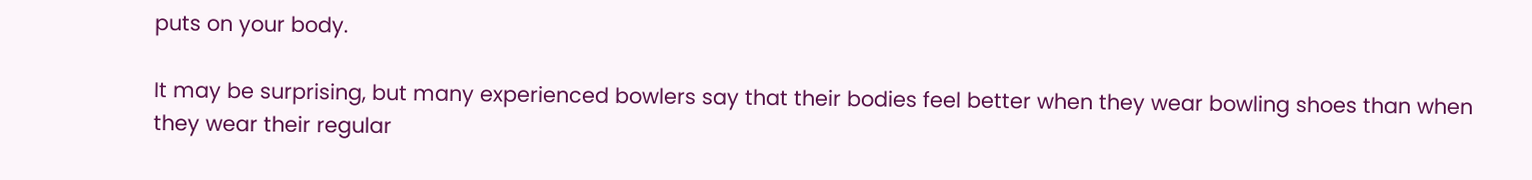puts on your body.

It may be surprising, but many experienced bowlers say that their bodies feel better when they wear bowling shoes than when they wear their regular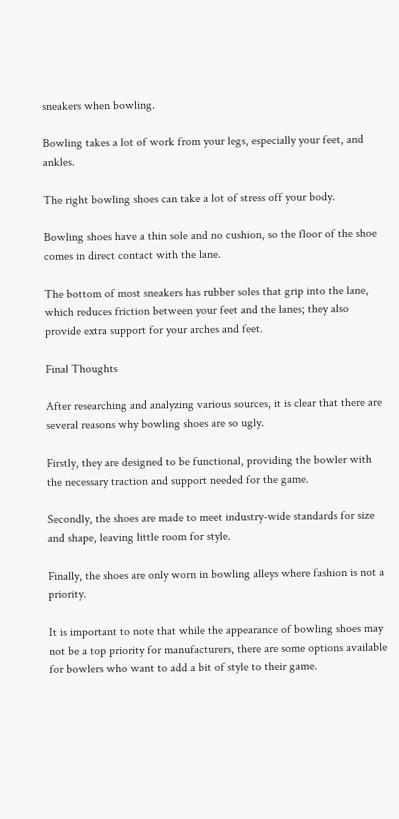sneakers when bowling.

Bowling takes a lot of work from your legs, especially your feet, and ankles.

The right bowling shoes can take a lot of stress off your body.

Bowling shoes have a thin sole and no cushion, so the floor of the shoe comes in direct contact with the lane.

The bottom of most sneakers has rubber soles that grip into the lane, which reduces friction between your feet and the lanes; they also provide extra support for your arches and feet.

Final Thoughts

After researching and analyzing various sources, it is clear that there are several reasons why bowling shoes are so ugly.

Firstly, they are designed to be functional, providing the bowler with the necessary traction and support needed for the game.

Secondly, the shoes are made to meet industry-wide standards for size and shape, leaving little room for style.

Finally, the shoes are only worn in bowling alleys where fashion is not a priority.

It is important to note that while the appearance of bowling shoes may not be a top priority for manufacturers, there are some options available for bowlers who want to add a bit of style to their game.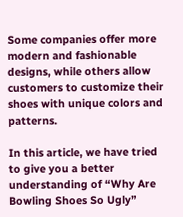Some companies offer more modern and fashionable designs, while others allow customers to customize their shoes with unique colors and patterns.

In this article, we have tried to give you a better understanding of “Why Are Bowling Shoes So Ugly”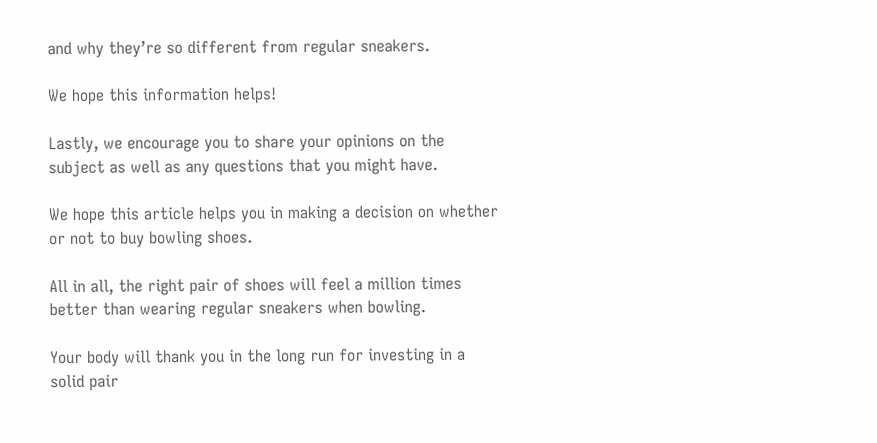and why they’re so different from regular sneakers.

We hope this information helps!

Lastly, we encourage you to share your opinions on the subject as well as any questions that you might have.

We hope this article helps you in making a decision on whether or not to buy bowling shoes.

All in all, the right pair of shoes will feel a million times better than wearing regular sneakers when bowling.

Your body will thank you in the long run for investing in a solid pair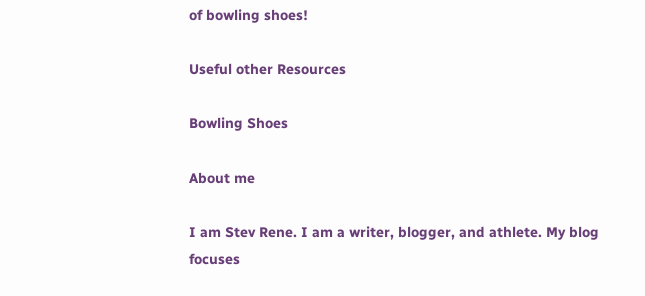of bowling shoes!

Useful other Resources

Bowling Shoes

About me

I am Stev Rene. I am a writer, blogger, and athlete. My blog focuses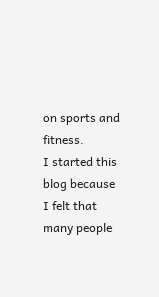on sports and fitness.
I started this blog because I felt that many people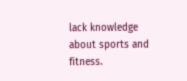lack knowledge about sports and fitness.